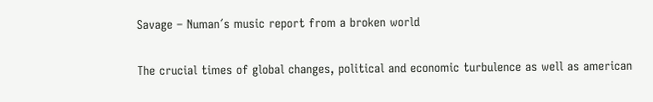Savage – Numan´s music report from a broken world

The crucial times of global changes, political and economic turbulence as well as american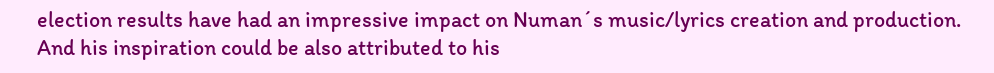election results have had an impressive impact on Numan´s music/lyrics creation and production. And his inspiration could be also attributed to his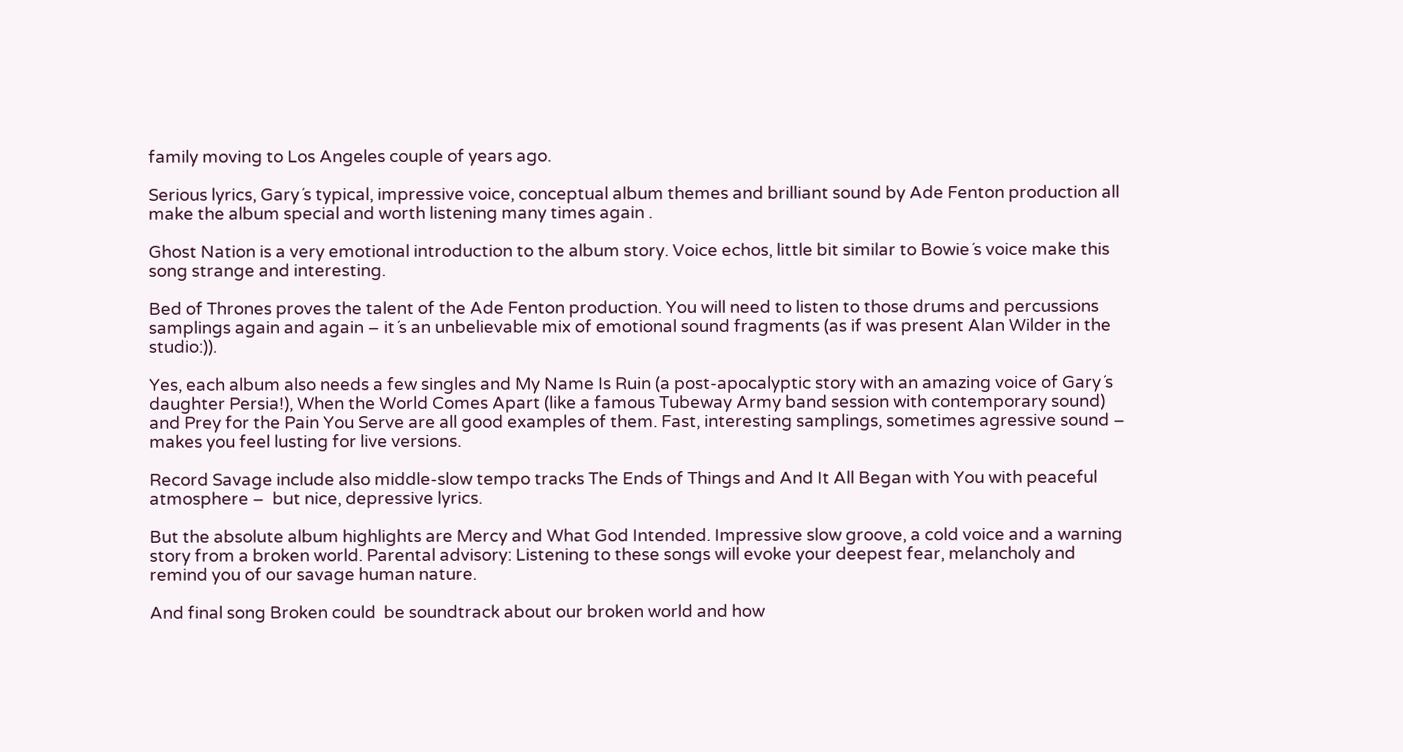family moving to Los Angeles couple of years ago.

Serious lyrics, Gary´s typical, impressive voice, conceptual album themes and brilliant sound by Ade Fenton production all make the album special and worth listening many times again .

Ghost Nation is a very emotional introduction to the album story. Voice echos, little bit similar to Bowie´s voice make this song strange and interesting.

Bed of Thrones proves the talent of the Ade Fenton production. You will need to listen to those drums and percussions samplings again and again – it´s an unbelievable mix of emotional sound fragments (as if was present Alan Wilder in the studio:)).

Yes, each album also needs a few singles and My Name Is Ruin (a post-apocalyptic story with an amazing voice of Gary´s daughter Persia!), When the World Comes Apart (like a famous Tubeway Army band session with contemporary sound) and Prey for the Pain You Serve are all good examples of them. Fast, interesting samplings, sometimes agressive sound – makes you feel lusting for live versions.

Record Savage include also middle-slow tempo tracks The Ends of Things and And It All Began with You with peaceful atmosphere –  but nice, depressive lyrics.

But the absolute album highlights are Mercy and What God Intended. Impressive slow groove, a cold voice and a warning story from a broken world. Parental advisory: Listening to these songs will evoke your deepest fear, melancholy and remind you of our savage human nature.

And final song Broken could  be soundtrack about our broken world and how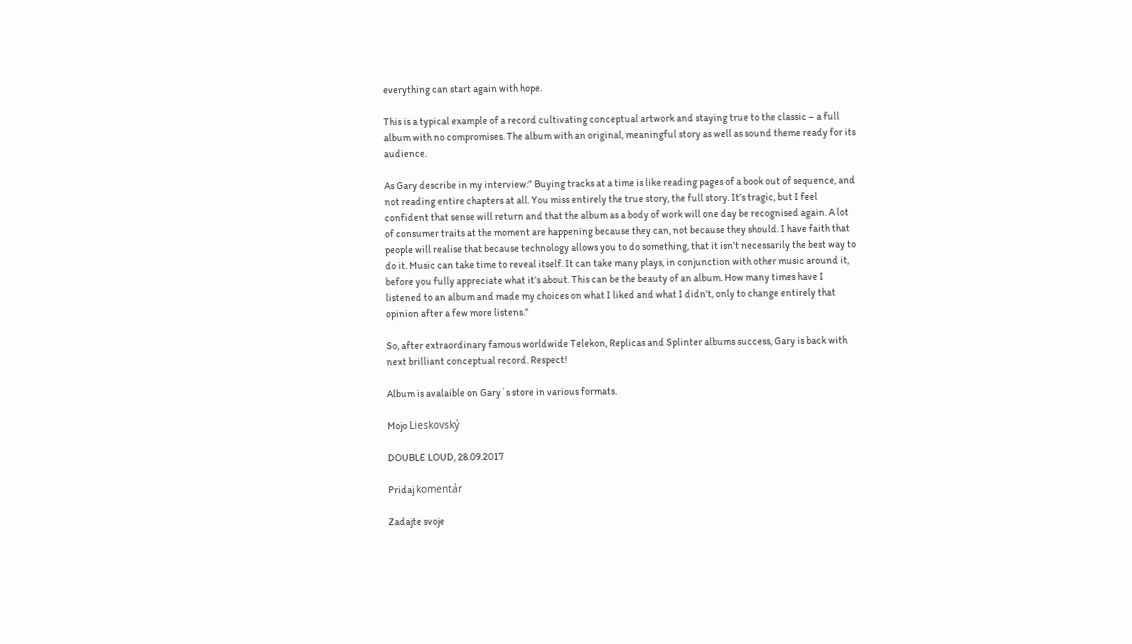everything can start again with hope.

This is a typical example of a record cultivating conceptual artwork and staying true to the classic – a full album with no compromises. The album with an original, meaningful story as well as sound theme ready for its audience.

As Gary describe in my interview:” Buying tracks at a time is like reading pages of a book out of sequence, and not reading entire chapters at all. You miss entirely the true story, the full story. It’s tragic, but I feel confident that sense will return and that the album as a body of work will one day be recognised again. A lot of consumer traits at the moment are happening because they can, not because they should. I have faith that people will realise that because technology allows you to do something, that it isn’t necessarily the best way to do it. Music can take time to reveal itself. It can take many plays, in conjunction with other music around it, before you fully appreciate what it’s about. This can be the beauty of an album. How many times have I listened to an album and made my choices on what I liked and what I didn’t, only to change entirely that opinion after a few more listens.”

So, after extraordinary famous worldwide Telekon, Replicas and Splinter albums success, Gary is back with next brilliant conceptual record. Respect!

Album is avalaible on Gary´s store in various formats.

Mojo Lieskovský

DOUBLE LOUD, 28.09.2017

Pridaj komentár

Zadajte svoje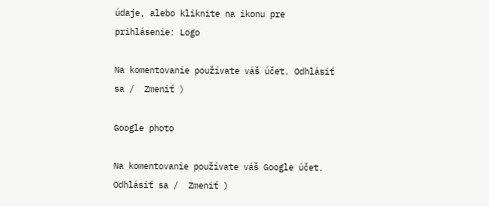údaje, alebo kliknite na ikonu pre prihlásenie: Logo

Na komentovanie používate váš účet. Odhlásiť sa /  Zmeniť )

Google photo

Na komentovanie používate váš Google účet. Odhlásiť sa /  Zmeniť )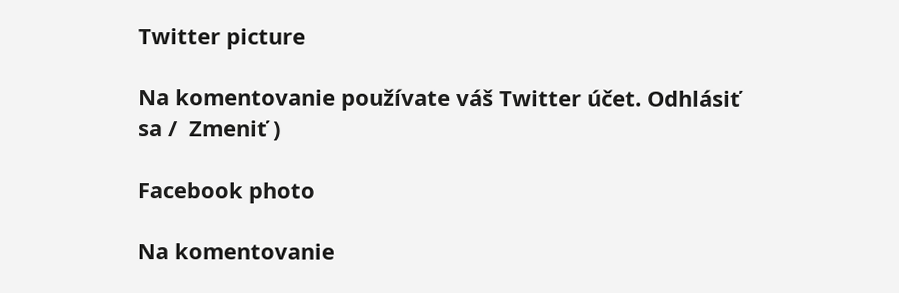Twitter picture

Na komentovanie používate váš Twitter účet. Odhlásiť sa /  Zmeniť )

Facebook photo

Na komentovanie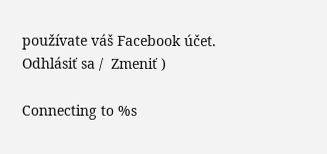používate váš Facebook účet. Odhlásiť sa /  Zmeniť )

Connecting to %s